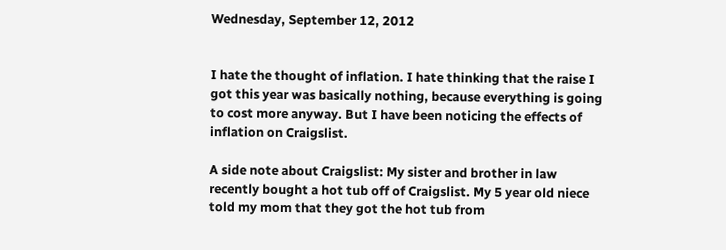Wednesday, September 12, 2012


I hate the thought of inflation. I hate thinking that the raise I got this year was basically nothing, because everything is going to cost more anyway. But I have been noticing the effects of inflation on Craigslist.

A side note about Craigslist: My sister and brother in law recently bought a hot tub off of Craigslist. My 5 year old niece told my mom that they got the hot tub from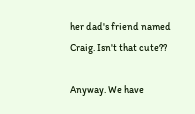her dad's friend named Craig. Isn't that cute??

Anyway. We have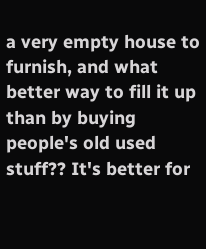a very empty house to furnish, and what better way to fill it up than by buying people's old used stuff?? It's better for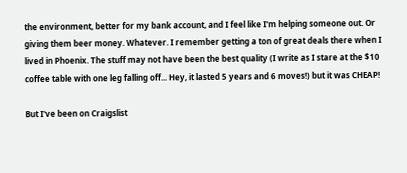the environment, better for my bank account, and I feel like I'm helping someone out. Or giving them beer money. Whatever. I remember getting a ton of great deals there when I lived in Phoenix. The stuff may not have been the best quality (I write as I stare at the $10 coffee table with one leg falling off... Hey, it lasted 5 years and 6 moves!) but it was CHEAP!

But I've been on Craigslist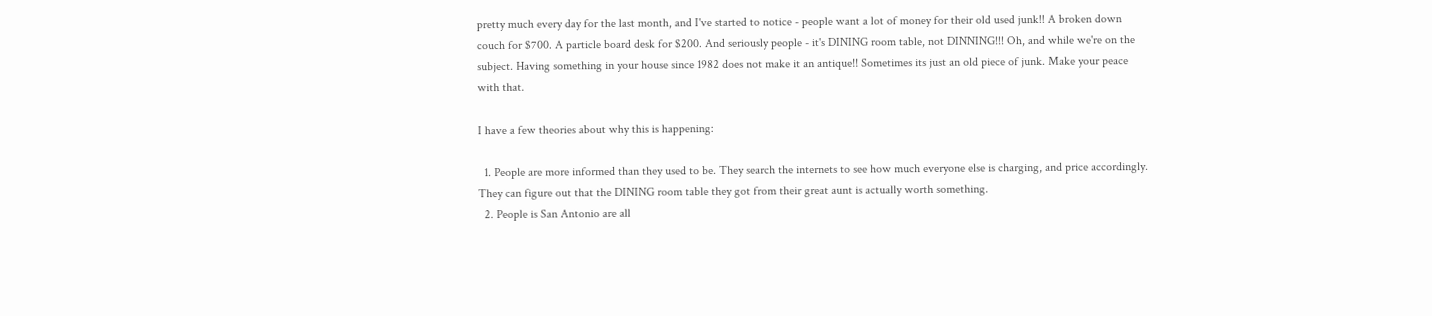pretty much every day for the last month, and I've started to notice - people want a lot of money for their old used junk!! A broken down couch for $700. A particle board desk for $200. And seriously people - it's DINING room table, not DINNING!!! Oh, and while we're on the subject. Having something in your house since 1982 does not make it an antique!! Sometimes its just an old piece of junk. Make your peace with that.

I have a few theories about why this is happening:

  1. People are more informed than they used to be. They search the internets to see how much everyone else is charging, and price accordingly. They can figure out that the DINING room table they got from their great aunt is actually worth something.
  2. People is San Antonio are all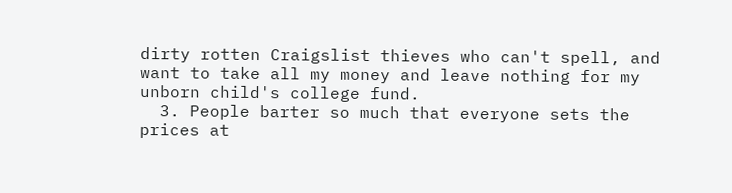dirty rotten Craigslist thieves who can't spell, and want to take all my money and leave nothing for my unborn child's college fund.
  3. People barter so much that everyone sets the prices at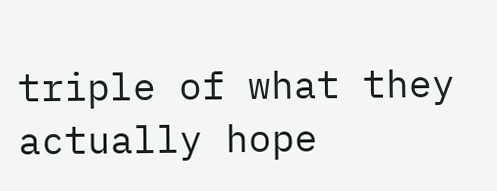triple of what they actually hope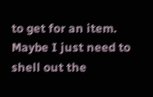to get for an item.
Maybe I just need to shell out the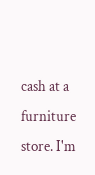cash at a furniture store. I'm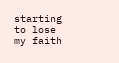starting to lose my faith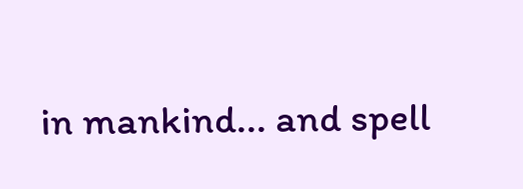in mankind... and spell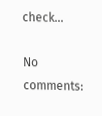check...

No comments: